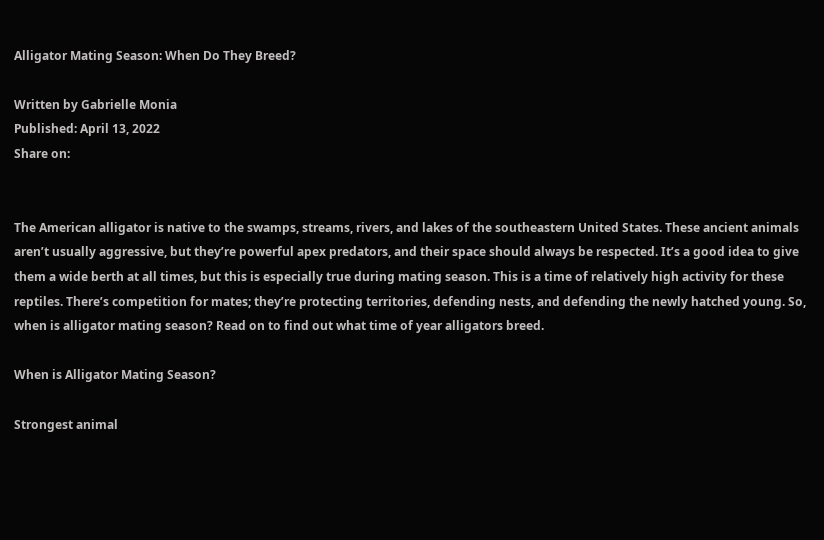Alligator Mating Season: When Do They Breed?

Written by Gabrielle Monia
Published: April 13, 2022
Share on:


The American alligator is native to the swamps, streams, rivers, and lakes of the southeastern United States. These ancient animals aren’t usually aggressive, but they’re powerful apex predators, and their space should always be respected. It’s a good idea to give them a wide berth at all times, but this is especially true during mating season. This is a time of relatively high activity for these reptiles. There’s competition for mates; they’re protecting territories, defending nests, and defending the newly hatched young. So, when is alligator mating season? Read on to find out what time of year alligators breed.

When is Alligator Mating Season?

Strongest animal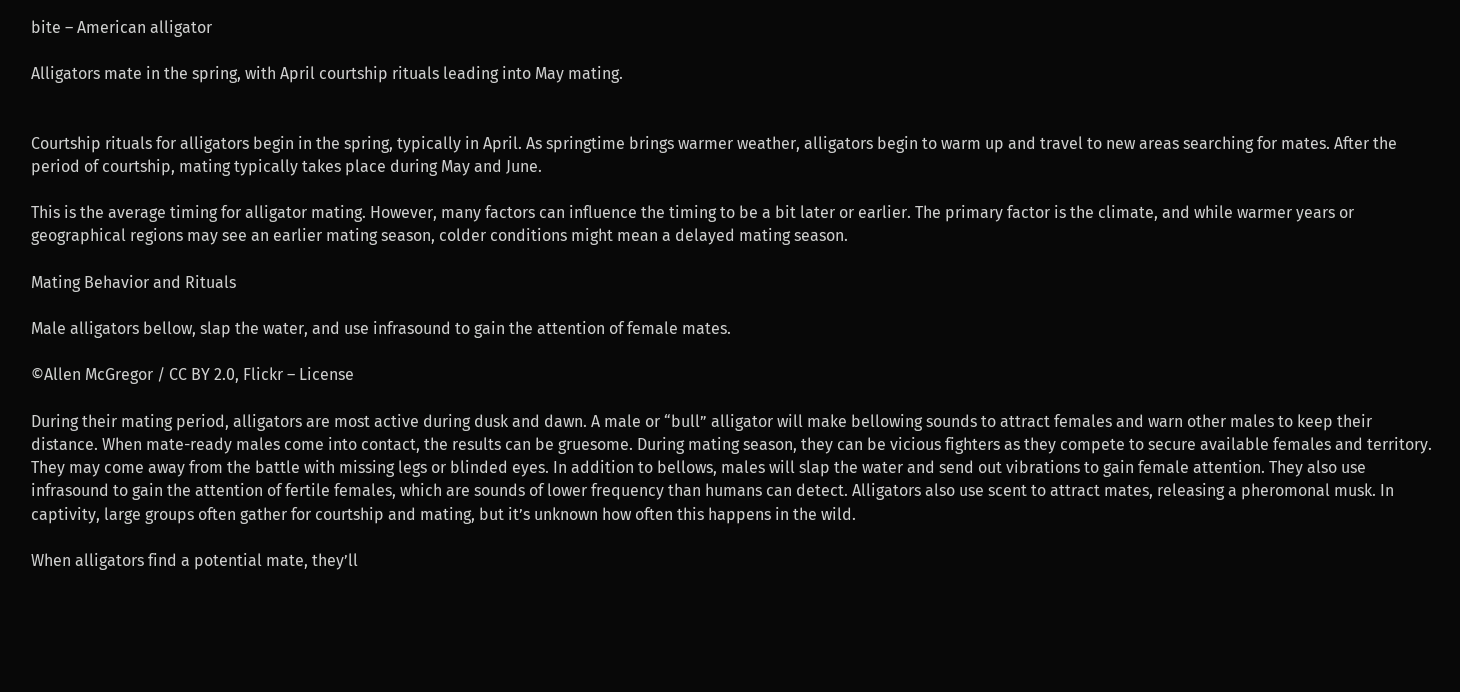bite – American alligator

Alligators mate in the spring, with April courtship rituals leading into May mating.


Courtship rituals for alligators begin in the spring, typically in April. As springtime brings warmer weather, alligators begin to warm up and travel to new areas searching for mates. After the period of courtship, mating typically takes place during May and June.

This is the average timing for alligator mating. However, many factors can influence the timing to be a bit later or earlier. The primary factor is the climate, and while warmer years or geographical regions may see an earlier mating season, colder conditions might mean a delayed mating season.

Mating Behavior and Rituals

Male alligators bellow, slap the water, and use infrasound to gain the attention of female mates.

©Allen McGregor / CC BY 2.0, Flickr – License

During their mating period, alligators are most active during dusk and dawn. A male or “bull” alligator will make bellowing sounds to attract females and warn other males to keep their distance. When mate-ready males come into contact, the results can be gruesome. During mating season, they can be vicious fighters as they compete to secure available females and territory. They may come away from the battle with missing legs or blinded eyes. In addition to bellows, males will slap the water and send out vibrations to gain female attention. They also use infrasound to gain the attention of fertile females, which are sounds of lower frequency than humans can detect. Alligators also use scent to attract mates, releasing a pheromonal musk. In captivity, large groups often gather for courtship and mating, but it’s unknown how often this happens in the wild.

When alligators find a potential mate, they’ll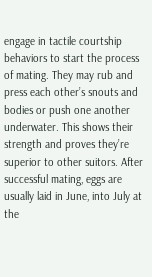engage in tactile courtship behaviors to start the process of mating. They may rub and press each other’s snouts and bodies or push one another underwater. This shows their strength and proves they’re superior to other suitors. After successful mating, eggs are usually laid in June, into July at the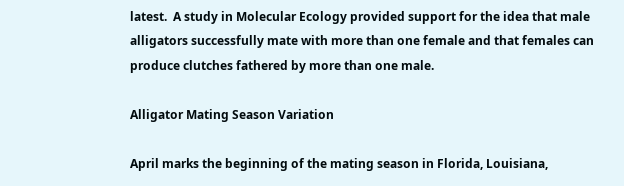latest.  A study in Molecular Ecology provided support for the idea that male alligators successfully mate with more than one female and that females can produce clutches fathered by more than one male.

Alligator Mating Season Variation

April marks the beginning of the mating season in Florida, Louisiana,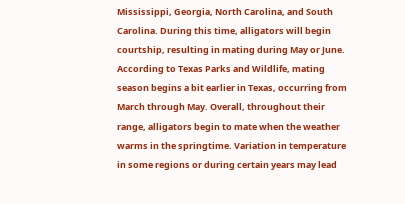Mississippi, Georgia, North Carolina, and South Carolina. During this time, alligators will begin courtship, resulting in mating during May or June. According to Texas Parks and Wildlife, mating season begins a bit earlier in Texas, occurring from March through May. Overall, throughout their range, alligators begin to mate when the weather warms in the springtime. Variation in temperature in some regions or during certain years may lead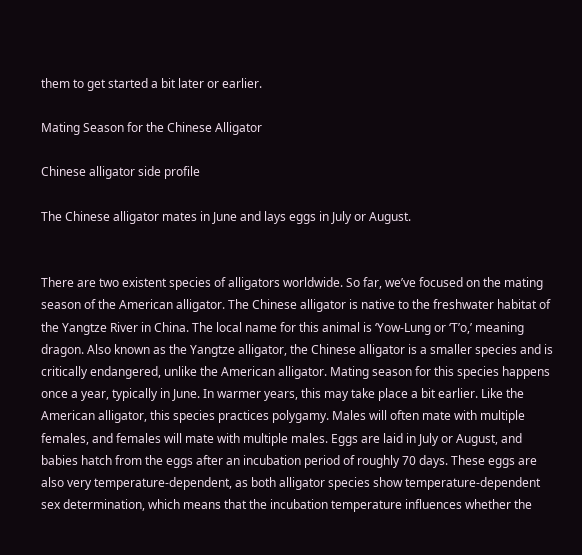them to get started a bit later or earlier.

Mating Season for the Chinese Alligator

Chinese alligator side profile

The Chinese alligator mates in June and lays eggs in July or August.


There are two existent species of alligators worldwide. So far, we’ve focused on the mating season of the American alligator. The Chinese alligator is native to the freshwater habitat of the Yangtze River in China. The local name for this animal is ‘Yow-Lung or ‘T’o,’ meaning dragon. Also known as the Yangtze alligator, the Chinese alligator is a smaller species and is critically endangered, unlike the American alligator. Mating season for this species happens once a year, typically in June. In warmer years, this may take place a bit earlier. Like the American alligator, this species practices polygamy. Males will often mate with multiple females, and females will mate with multiple males. Eggs are laid in July or August, and babies hatch from the eggs after an incubation period of roughly 70 days. These eggs are also very temperature-dependent, as both alligator species show temperature-dependent sex determination, which means that the incubation temperature influences whether the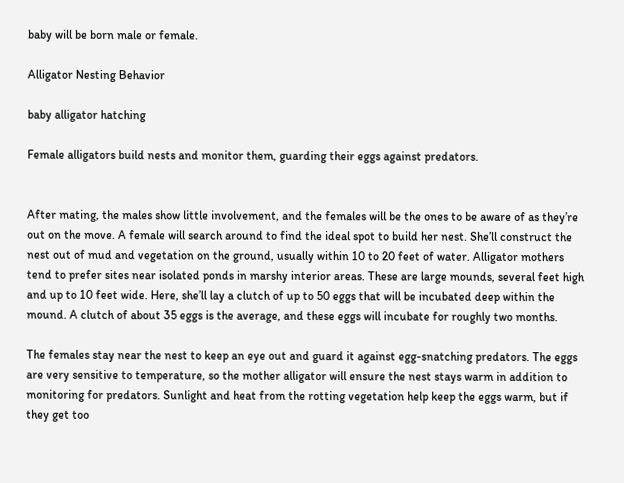baby will be born male or female.

Alligator Nesting Behavior

baby alligator hatching

Female alligators build nests and monitor them, guarding their eggs against predators.


After mating, the males show little involvement, and the females will be the ones to be aware of as they’re out on the move. A female will search around to find the ideal spot to build her nest. She’ll construct the nest out of mud and vegetation on the ground, usually within 10 to 20 feet of water. Alligator mothers tend to prefer sites near isolated ponds in marshy interior areas. These are large mounds, several feet high and up to 10 feet wide. Here, she’ll lay a clutch of up to 50 eggs that will be incubated deep within the mound. A clutch of about 35 eggs is the average, and these eggs will incubate for roughly two months.

The females stay near the nest to keep an eye out and guard it against egg-snatching predators. The eggs are very sensitive to temperature, so the mother alligator will ensure the nest stays warm in addition to monitoring for predators. Sunlight and heat from the rotting vegetation help keep the eggs warm, but if they get too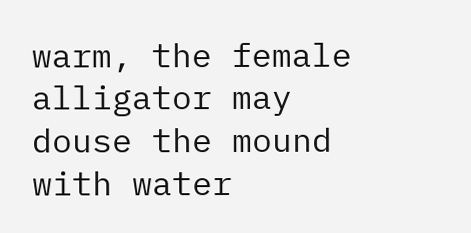warm, the female alligator may douse the mound with water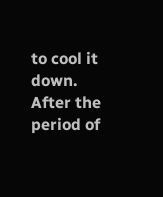to cool it down. After the period of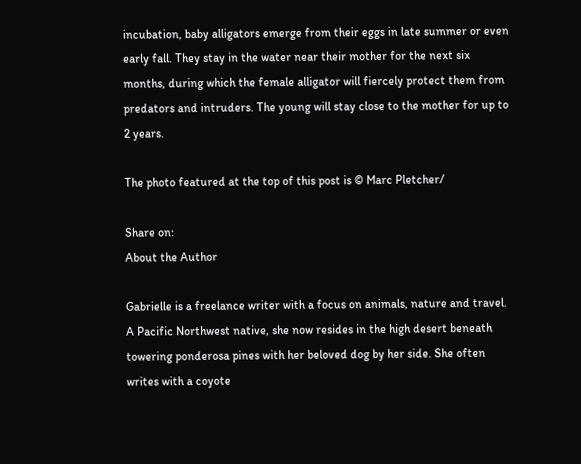incubation, baby alligators emerge from their eggs in late summer or even early fall. They stay in the water near their mother for the next six months, during which the female alligator will fiercely protect them from predators and intruders. The young will stay close to the mother for up to 2 years.

The photo featured at the top of this post is © Marc Pletcher/

Share on:
About the Author

Gabrielle is a freelance writer with a focus on animals, nature and travel. A Pacific Northwest native, she now resides in the high desert beneath towering ponderosa pines with her beloved dog by her side. She often writes with a coyote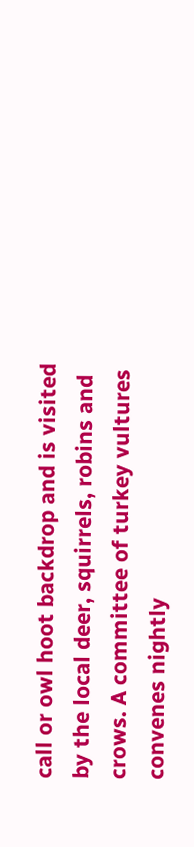call or owl hoot backdrop and is visited by the local deer, squirrels, robins and crows. A committee of turkey vultures convenes nightly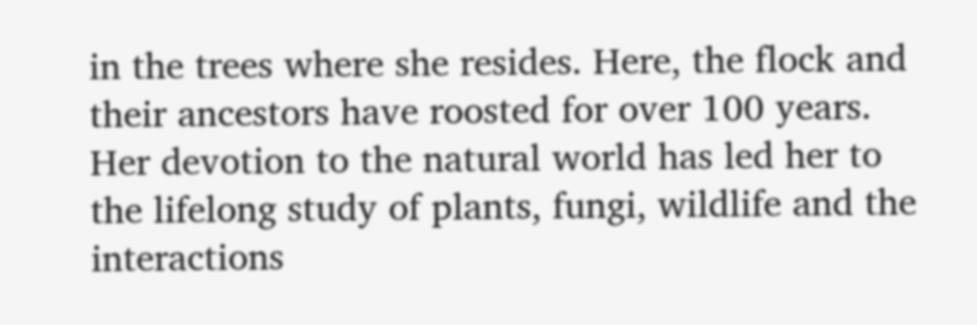in the trees where she resides. Here, the flock and their ancestors have roosted for over 100 years. Her devotion to the natural world has led her to the lifelong study of plants, fungi, wildlife and the interactions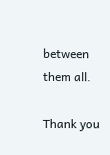between them all.

Thank you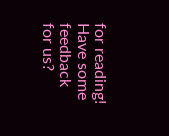for reading! Have some feedback for us?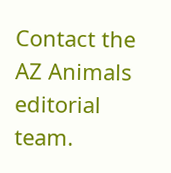Contact the AZ Animals editorial team.